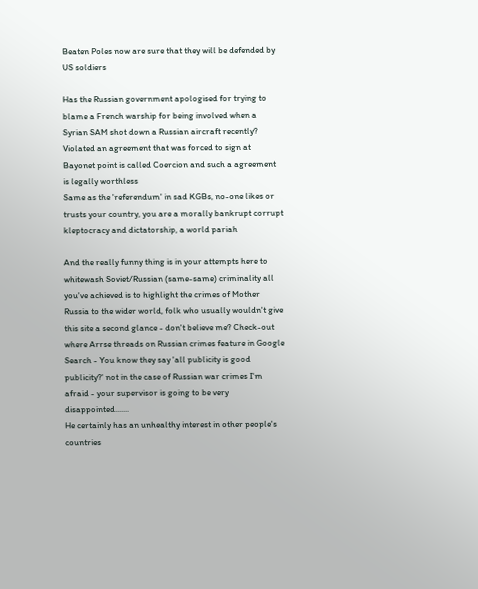Beaten Poles now are sure that they will be defended by US soldiers

Has the Russian government apologised for trying to blame a French warship for being involved when a Syrian SAM shot down a Russian aircraft recently?
Violated an agreement that was forced to sign at Bayonet point is called Coercion and such a agreement is legally worthless
Same as the 'referendum' in sad KGBs, no-one likes or trusts your country, you are a morally bankrupt corrupt kleptocracy and dictatorship, a world pariah

And the really funny thing is in your attempts here to whitewash Soviet/Russian (same-same) criminality all you've achieved is to highlight the crimes of Mother Russia to the wider world, folk who usually wouldn't give this site a second glance - don't believe me? Check-out where Arrse threads on Russian crimes feature in Google Search - You know they say 'all publicity is good publicity?' not in the case of Russian war crimes I'm afraid - your supervisor is going to be very disappointed.......
He certainly has an unhealthy interest in other people's countries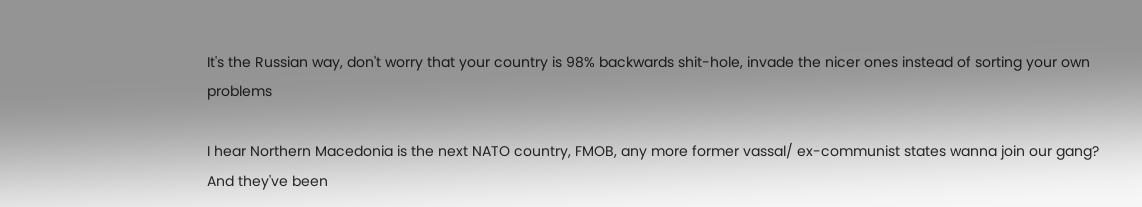It's the Russian way, don't worry that your country is 98% backwards shit-hole, invade the nicer ones instead of sorting your own problems

I hear Northern Macedonia is the next NATO country, FMOB, any more former vassal/ ex-communist states wanna join our gang?
And they've been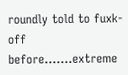roundly told to fuxk-off before.......extreme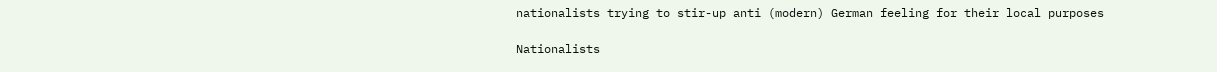nationalists trying to stir-up anti (modern) German feeling for their local purposes

Nationalists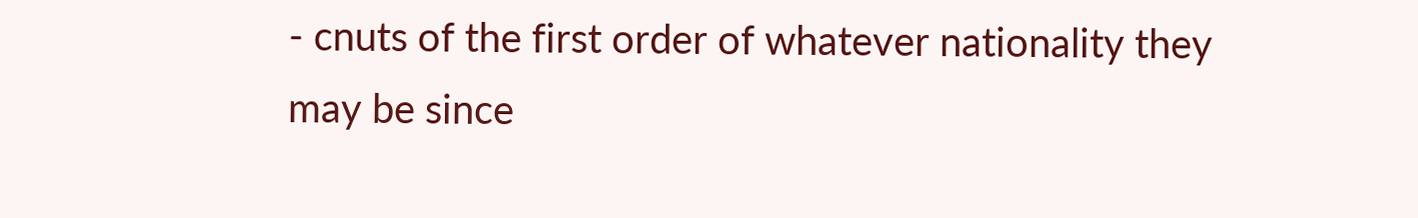- cnuts of the first order of whatever nationality they may be since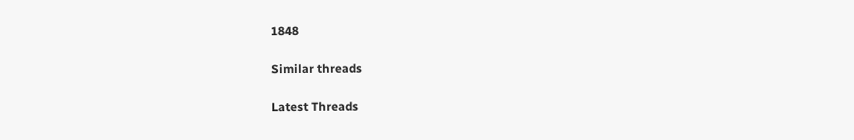1848

Similar threads

Latest Threads